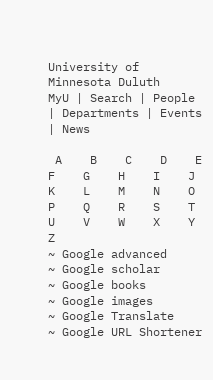University of Minnesota Duluth
MyU | Search | People | Departments | Events | News

 A    B    C    D    E    F    G    H    I    J    K    L    M    N    O    P    Q    R    S    T    U    V    W    X    Y    Z
~ Google advanced
~ Google scholar
~ Google books
~ Google images
~ Google Translate
~ Google URL Shortener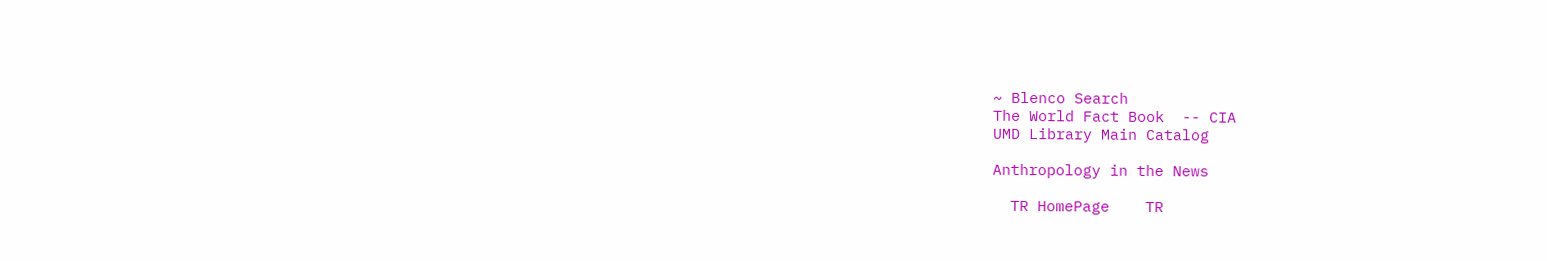~ Blenco Search
The World Fact Book  -- CIA
UMD Library Main Catalog

Anthropology in the News

  TR HomePage    TR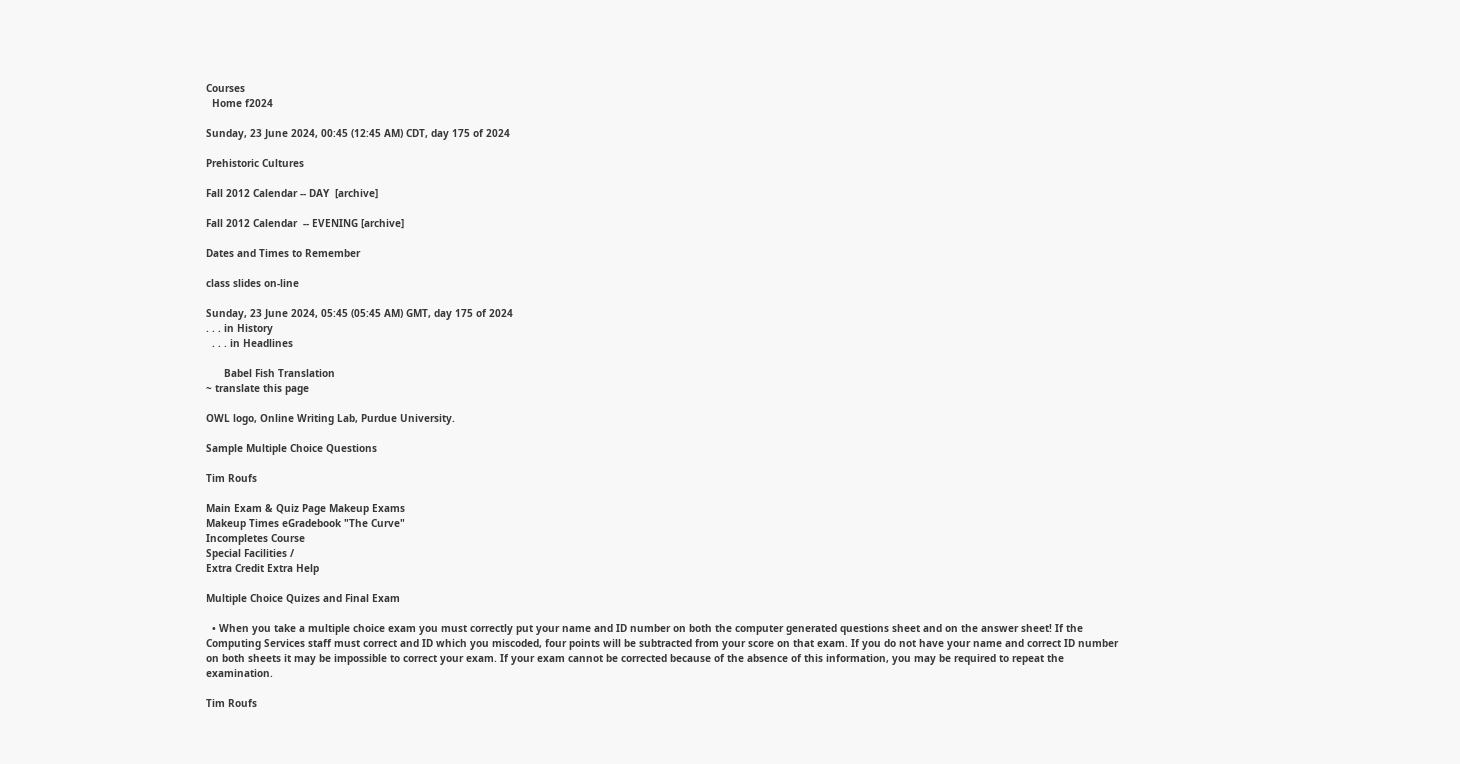Courses
  Home f2024

Sunday, 23 June 2024, 00:45 (12:45 AM) CDT, day 175 of 2024

Prehistoric Cultures

Fall 2012 Calendar -- DAY  [archive]

Fall 2012 Calendar  -- EVENING [archive]

Dates and Times to Remember

class slides on-line

Sunday, 23 June 2024, 05:45 (05:45 AM) GMT, day 175 of 2024
. . . in History
  . . . in Headlines

      Babel Fish Translation
~ translate this page

OWL logo, Online Writing Lab, Purdue University.

Sample Multiple Choice Questions

Tim Roufs

Main Exam & Quiz Page Makeup Exams
Makeup Times eGradebook "The Curve"
Incompletes Course
Special Facilities /
Extra Credit Extra Help

Multiple Choice Quizes and Final Exam

  • When you take a multiple choice exam you must correctly put your name and ID number on both the computer generated questions sheet and on the answer sheet! If the Computing Services staff must correct and ID which you miscoded, four points will be subtracted from your score on that exam. If you do not have your name and correct ID number on both sheets it may be impossible to correct your exam. If your exam cannot be corrected because of the absence of this information, you may be required to repeat the examination.

Tim Roufs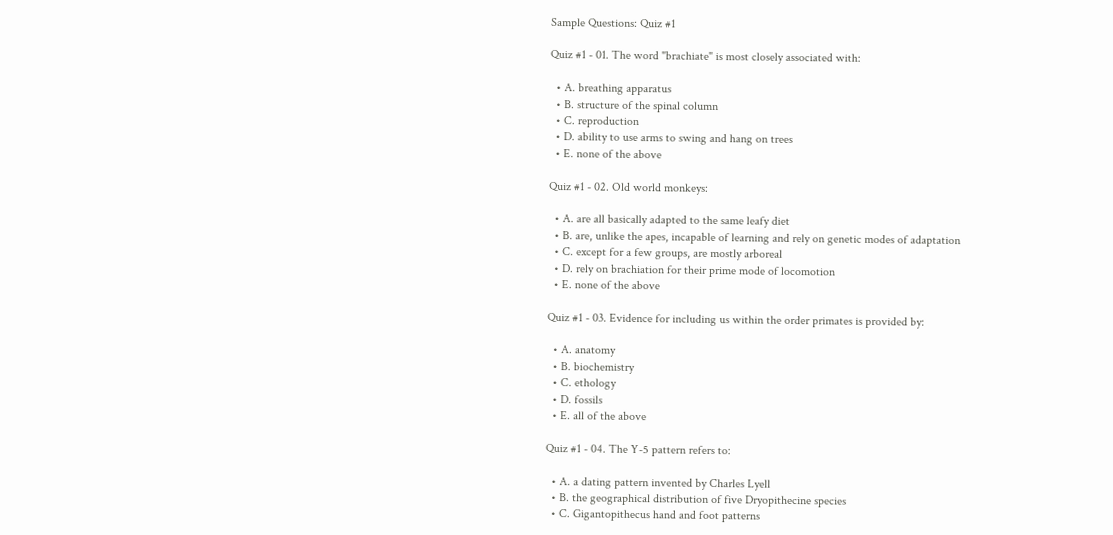Sample Questions: Quiz #1

Quiz #1 - 01. The word "brachiate" is most closely associated with:

  • A. breathing apparatus
  • B. structure of the spinal column
  • C. reproduction
  • D. ability to use arms to swing and hang on trees
  • E. none of the above

Quiz #1 - 02. Old world monkeys:

  • A. are all basically adapted to the same leafy diet
  • B. are, unlike the apes, incapable of learning and rely on genetic modes of adaptation
  • C. except for a few groups, are mostly arboreal
  • D. rely on brachiation for their prime mode of locomotion
  • E. none of the above

Quiz #1 - 03. Evidence for including us within the order primates is provided by:

  • A. anatomy
  • B. biochemistry
  • C. ethology
  • D. fossils
  • E. all of the above

Quiz #1 - 04. The Y-5 pattern refers to:

  • A. a dating pattern invented by Charles Lyell
  • B. the geographical distribution of five Dryopithecine species
  • C. Gigantopithecus hand and foot patterns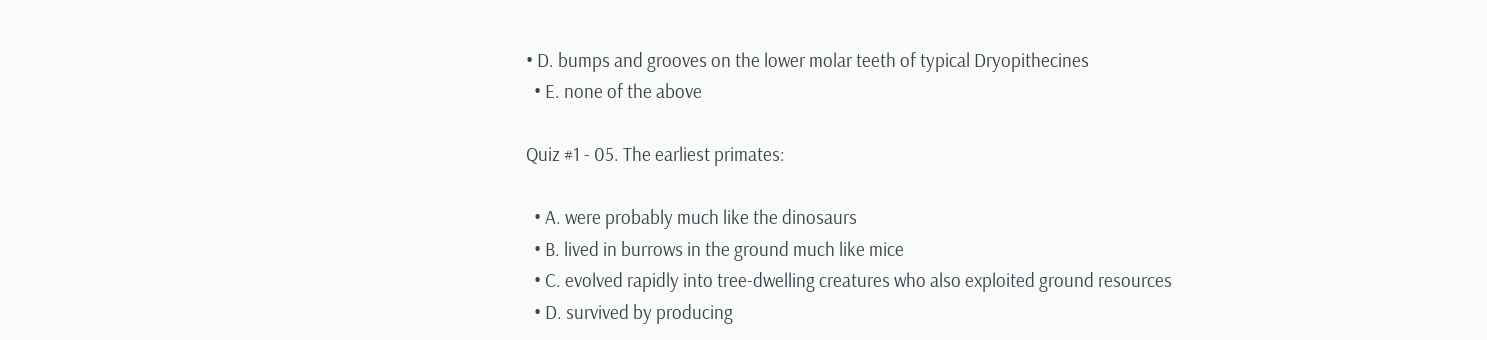• D. bumps and grooves on the lower molar teeth of typical Dryopithecines
  • E. none of the above

Quiz #1 - 05. The earliest primates:

  • A. were probably much like the dinosaurs
  • B. lived in burrows in the ground much like mice
  • C. evolved rapidly into tree-dwelling creatures who also exploited ground resources
  • D. survived by producing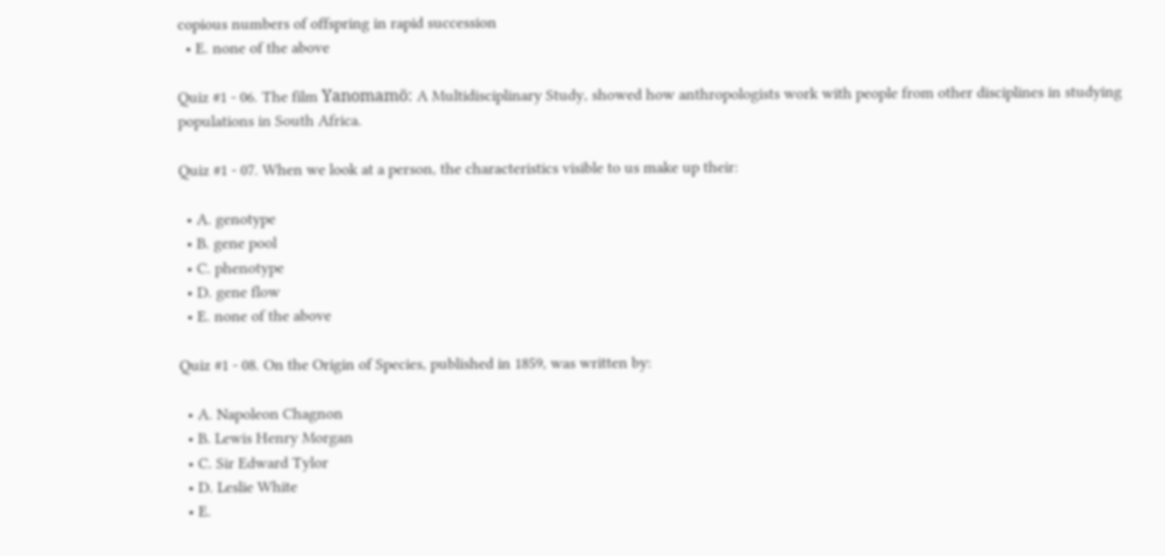copious numbers of offspring in rapid succession
  • E. none of the above

Quiz #1 - 06. The film Yanomamö: A Multidisciplinary Study, showed how anthropologists work with people from other disciplines in studying populations in South Africa.

Quiz #1 - 07. When we look at a person, the characteristics visible to us make up their:

  • A. genotype
  • B. gene pool
  • C. phenotype
  • D. gene flow
  • E. none of the above

Quiz #1 - 08. On the Origin of Species, published in 1859, was written by:

  • A. Napoleon Chagnon
  • B. Lewis Henry Morgan
  • C. Sir Edward Tylor
  • D. Leslie White
  • E.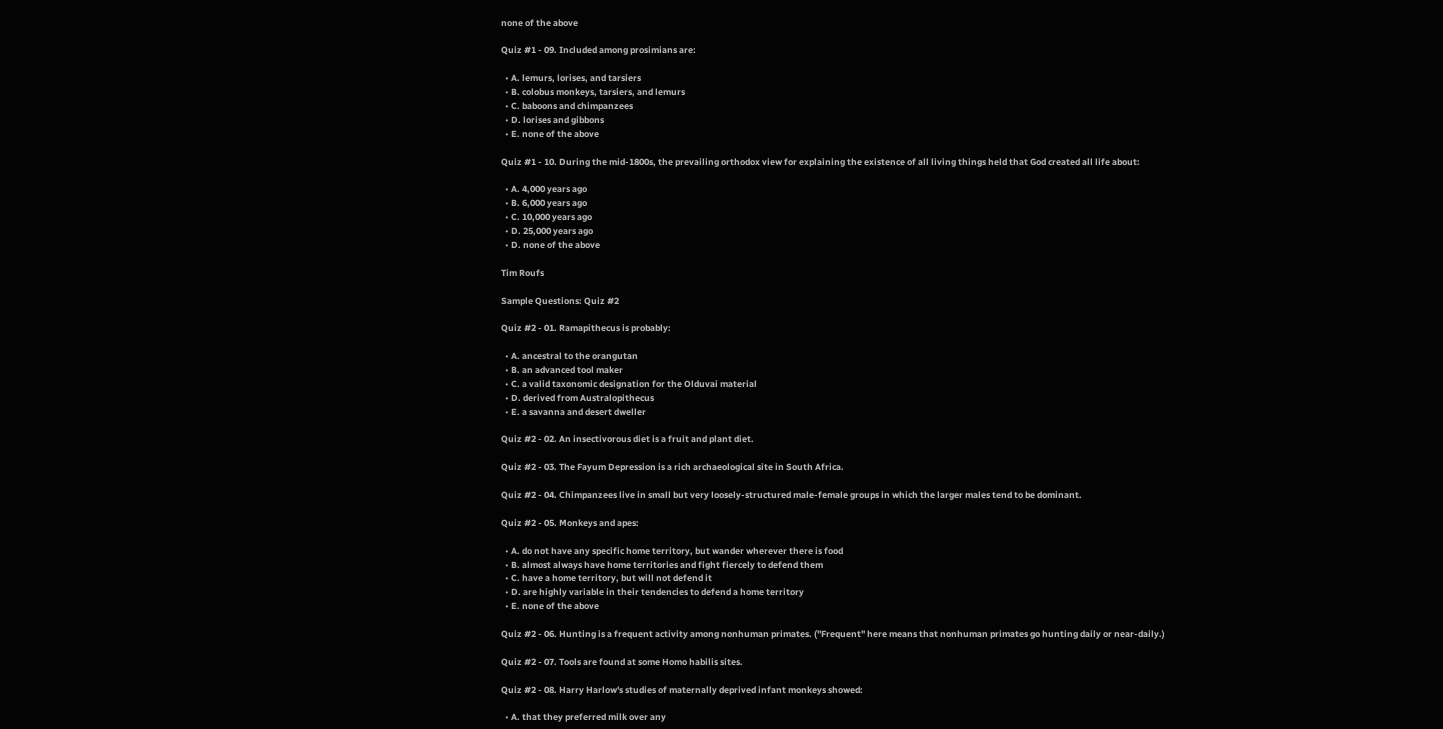none of the above

Quiz #1 - 09. Included among prosimians are:

  • A. lemurs, lorises, and tarsiers
  • B. colobus monkeys, tarsiers, and lemurs
  • C. baboons and chimpanzees
  • D. lorises and gibbons
  • E. none of the above

Quiz #1 - 10. During the mid-1800s, the prevailing orthodox view for explaining the existence of all living things held that God created all life about:

  • A. 4,000 years ago
  • B. 6,000 years ago
  • C. 10,000 years ago
  • D. 25,000 years ago
  • D. none of the above

Tim Roufs

Sample Questions: Quiz #2

Quiz #2 - 01. Ramapithecus is probably:

  • A. ancestral to the orangutan
  • B. an advanced tool maker
  • C. a valid taxonomic designation for the Olduvai material
  • D. derived from Australopithecus
  • E. a savanna and desert dweller

Quiz #2 - 02. An insectivorous diet is a fruit and plant diet.

Quiz #2 - 03. The Fayum Depression is a rich archaeological site in South Africa.

Quiz #2 - 04. Chimpanzees live in small but very loosely-structured male-female groups in which the larger males tend to be dominant.

Quiz #2 - 05. Monkeys and apes:

  • A. do not have any specific home territory, but wander wherever there is food
  • B. almost always have home territories and fight fiercely to defend them
  • C. have a home territory, but will not defend it
  • D. are highly variable in their tendencies to defend a home territory
  • E. none of the above

Quiz #2 - 06. Hunting is a frequent activity among nonhuman primates. ("Frequent" here means that nonhuman primates go hunting daily or near-daily.)

Quiz #2 - 07. Tools are found at some Homo habilis sites.

Quiz #2 - 08. Harry Harlow's studies of maternally deprived infant monkeys showed:

  • A. that they preferred milk over any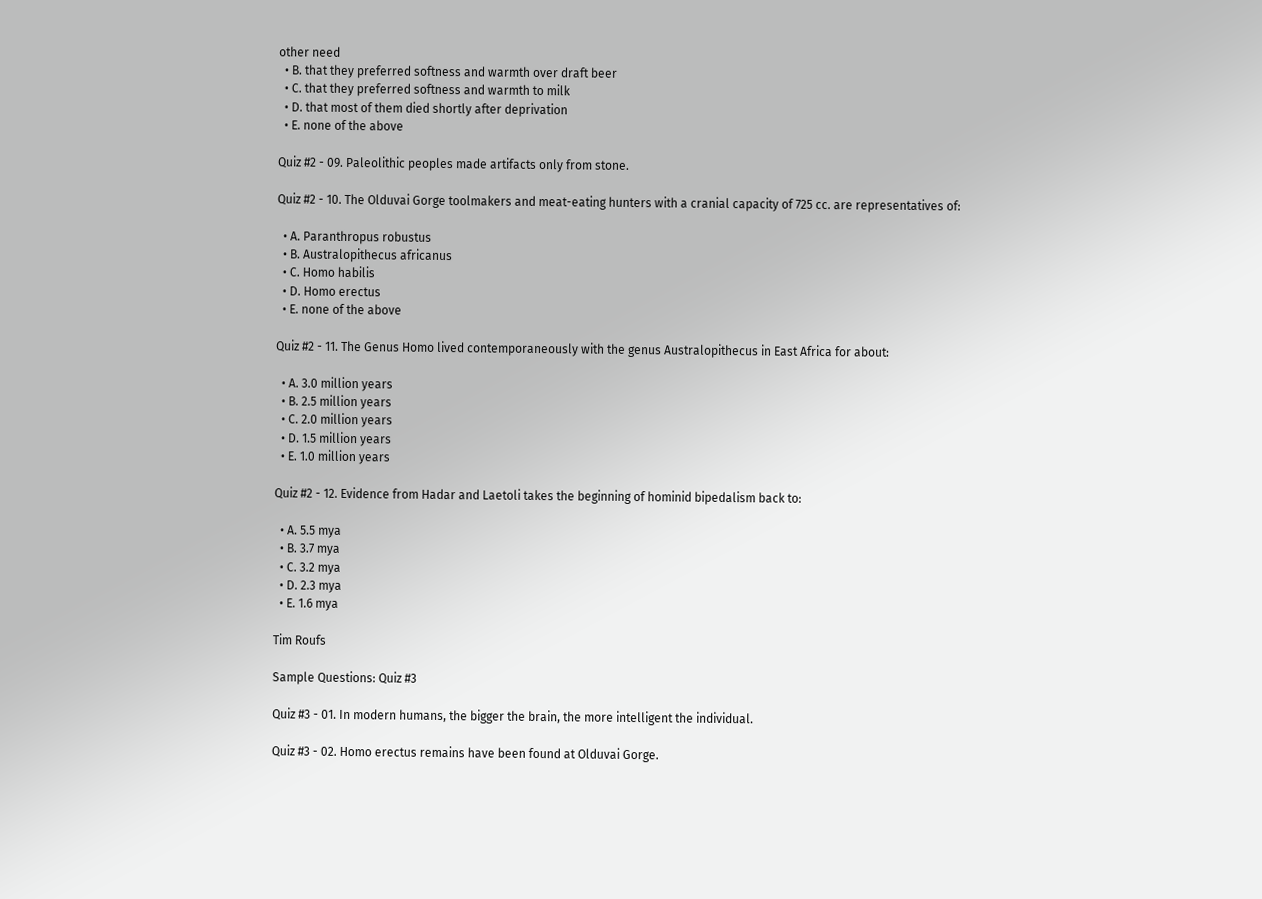other need
  • B. that they preferred softness and warmth over draft beer
  • C. that they preferred softness and warmth to milk
  • D. that most of them died shortly after deprivation
  • E. none of the above

Quiz #2 - 09. Paleolithic peoples made artifacts only from stone.

Quiz #2 - 10. The Olduvai Gorge toolmakers and meat-eating hunters with a cranial capacity of 725 cc. are representatives of:

  • A. Paranthropus robustus
  • B. Australopithecus africanus
  • C. Homo habilis
  • D. Homo erectus
  • E. none of the above

Quiz #2 - 11. The Genus Homo lived contemporaneously with the genus Australopithecus in East Africa for about:

  • A. 3.0 million years
  • B. 2.5 million years
  • C. 2.0 million years
  • D. 1.5 million years
  • E. 1.0 million years

Quiz #2 - 12. Evidence from Hadar and Laetoli takes the beginning of hominid bipedalism back to:

  • A. 5.5 mya
  • B. 3.7 mya
  • C. 3.2 mya
  • D. 2.3 mya
  • E. 1.6 mya

Tim Roufs

Sample Questions: Quiz #3

Quiz #3 - 01. In modern humans, the bigger the brain, the more intelligent the individual.

Quiz #3 - 02. Homo erectus remains have been found at Olduvai Gorge.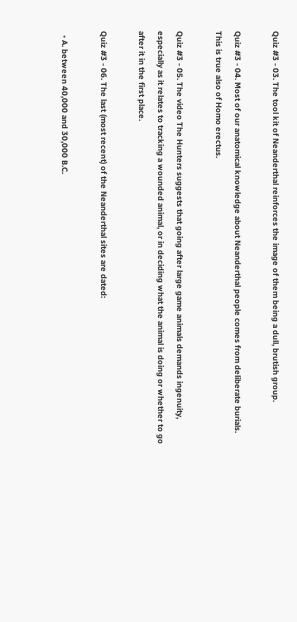Quiz #3 - 03. The tool kit of Neanderthal reinforces the image of them being a dull, brutish group.

Quiz #3 - 04. Most of our anatomical knowledge about Neanderthal people comes from deliberate burials. This is true also of Homo erectus.

Quiz #3 - 05. The video The Hunters suggests that going after large game animals demands ingenuity, especially as it relates to tracking a wounded animal, or in deciding what the animal is doing or whether to go after it in the first place.

Quiz #3 - 06. The last (most recent) of the Neanderthal sites are dated:

  • A. between 40,000 and 30,000 B.C.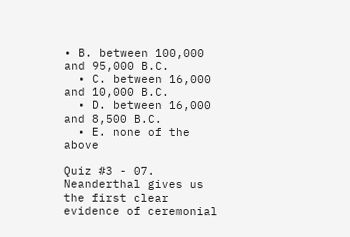• B. between 100,000 and 95,000 B.C.
  • C. between 16,000 and 10,000 B.C.
  • D. between 16,000 and 8,500 B.C.
  • E. none of the above

Quiz #3 - 07. Neanderthal gives us the first clear evidence of ceremonial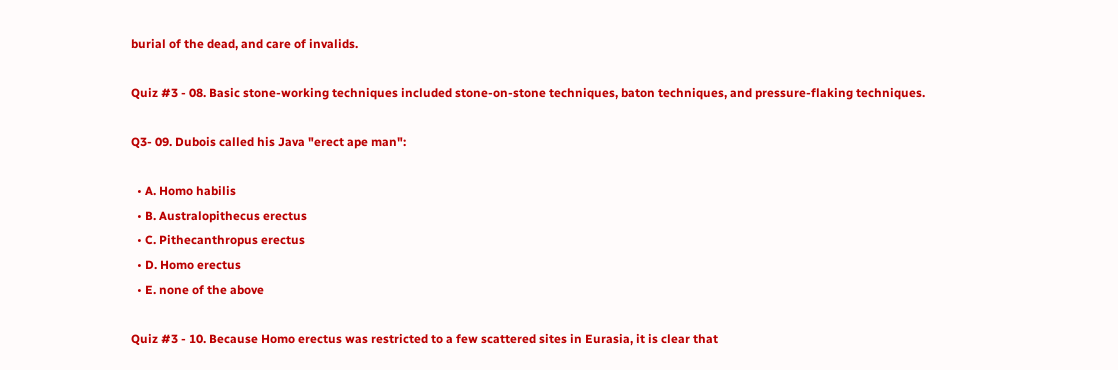burial of the dead, and care of invalids.

Quiz #3 - 08. Basic stone-working techniques included stone-on-stone techniques, baton techniques, and pressure-flaking techniques.

Q3- 09. Dubois called his Java "erect ape man":

  • A. Homo habilis
  • B. Australopithecus erectus
  • C. Pithecanthropus erectus
  • D. Homo erectus
  • E. none of the above

Quiz #3 - 10. Because Homo erectus was restricted to a few scattered sites in Eurasia, it is clear that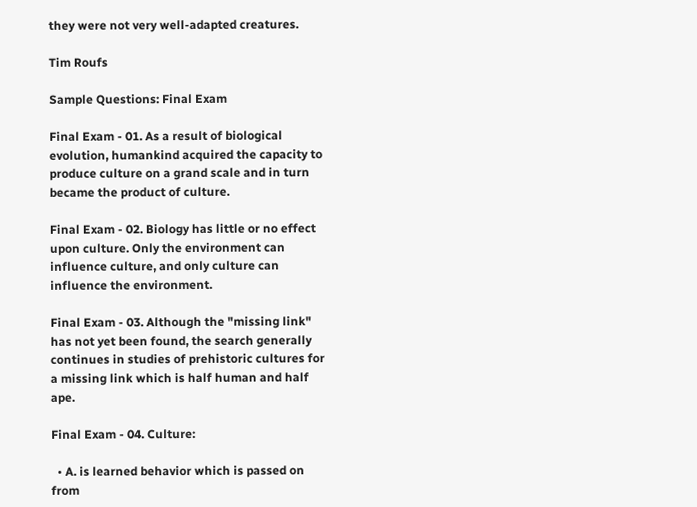they were not very well-adapted creatures.

Tim Roufs

Sample Questions: Final Exam

Final Exam - 01. As a result of biological evolution, humankind acquired the capacity to produce culture on a grand scale and in turn became the product of culture.

Final Exam - 02. Biology has little or no effect upon culture. Only the environment can influence culture, and only culture can influence the environment.

Final Exam - 03. Although the "missing link" has not yet been found, the search generally continues in studies of prehistoric cultures for a missing link which is half human and half ape.

Final Exam - 04. Culture:

  • A. is learned behavior which is passed on from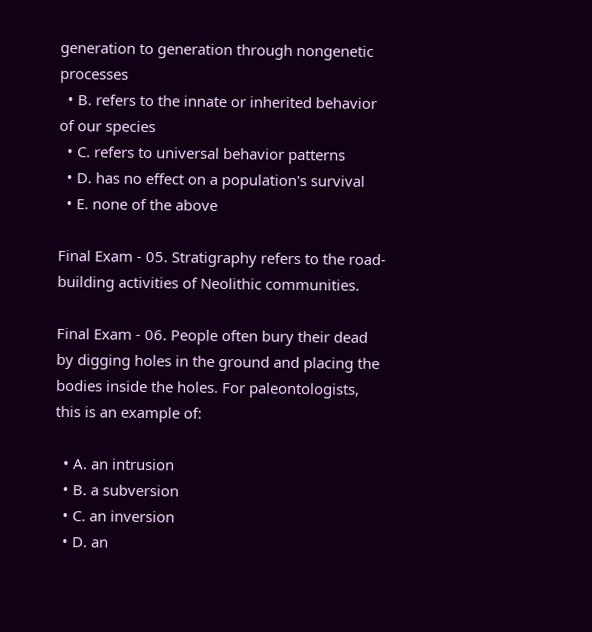generation to generation through nongenetic processes
  • B. refers to the innate or inherited behavior of our species
  • C. refers to universal behavior patterns
  • D. has no effect on a population's survival
  • E. none of the above

Final Exam - 05. Stratigraphy refers to the road-building activities of Neolithic communities.

Final Exam - 06. People often bury their dead by digging holes in the ground and placing the bodies inside the holes. For paleontologists, this is an example of:

  • A. an intrusion
  • B. a subversion
  • C. an inversion
  • D. an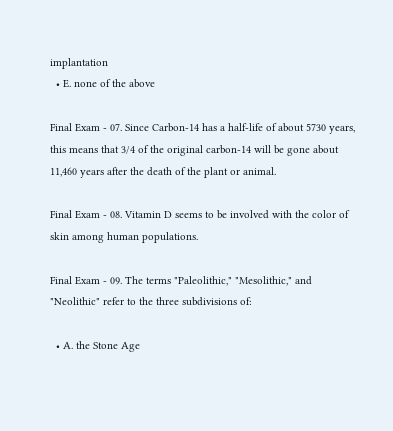implantation
  • E. none of the above

Final Exam - 07. Since Carbon-14 has a half-life of about 5730 years, this means that 3/4 of the original carbon-14 will be gone about 11,460 years after the death of the plant or animal.

Final Exam - 08. Vitamin D seems to be involved with the color of skin among human populations.

Final Exam - 09. The terms "Paleolithic," "Mesolithic," and "Neolithic" refer to the three subdivisions of:

  • A. the Stone Age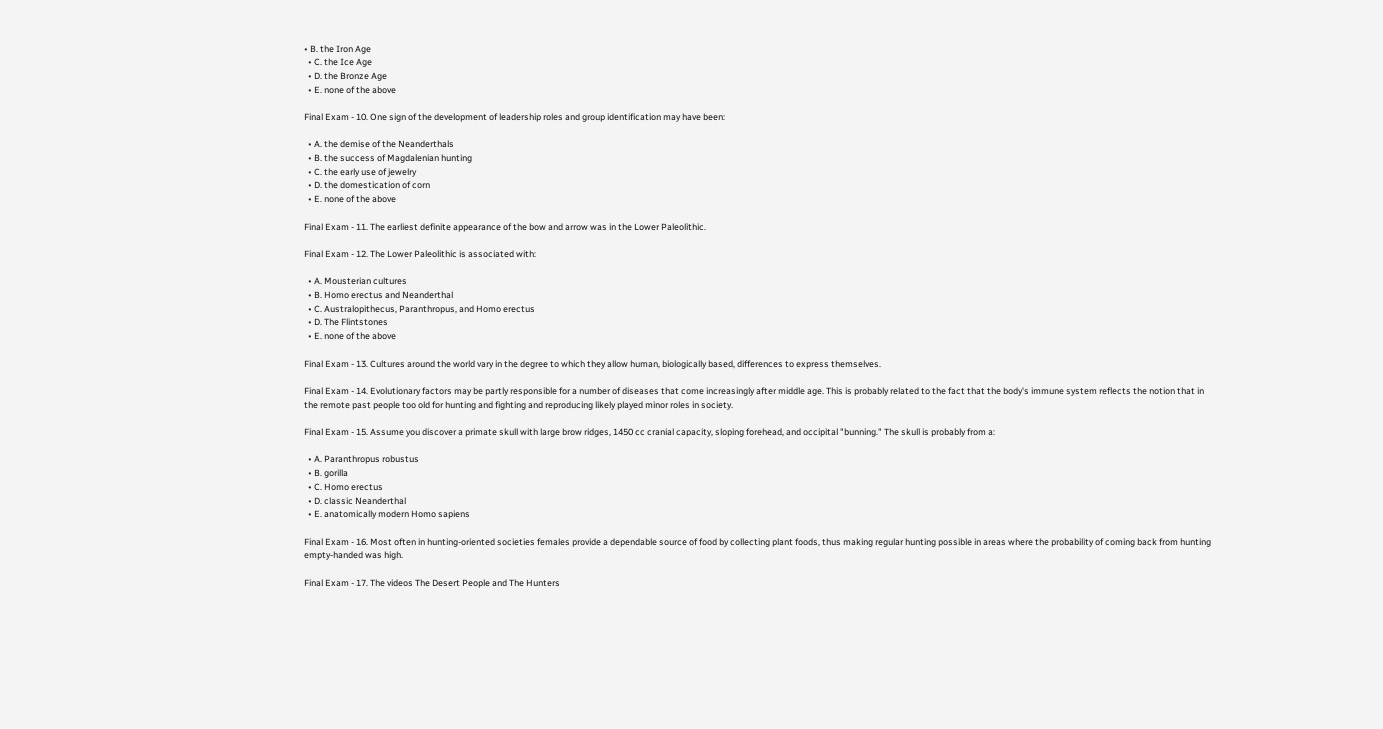• B. the Iron Age
  • C. the Ice Age
  • D. the Bronze Age
  • E. none of the above

Final Exam - 10. One sign of the development of leadership roles and group identification may have been:

  • A. the demise of the Neanderthals
  • B. the success of Magdalenian hunting
  • C. the early use of jewelry
  • D. the domestication of corn
  • E. none of the above

Final Exam - 11. The earliest definite appearance of the bow and arrow was in the Lower Paleolithic.

Final Exam - 12. The Lower Paleolithic is associated with:

  • A. Mousterian cultures
  • B. Homo erectus and Neanderthal
  • C. Australopithecus, Paranthropus, and Homo erectus
  • D. The Flintstones
  • E. none of the above

Final Exam - 13. Cultures around the world vary in the degree to which they allow human, biologically based, differences to express themselves.

Final Exam - 14. Evolutionary factors may be partly responsible for a number of diseases that come increasingly after middle age. This is probably related to the fact that the body's immune system reflects the notion that in the remote past people too old for hunting and fighting and reproducing likely played minor roles in society.

Final Exam - 15. Assume you discover a primate skull with large brow ridges, 1450 cc cranial capacity, sloping forehead, and occipital "bunning." The skull is probably from a:

  • A. Paranthropus robustus
  • B. gorilla
  • C. Homo erectus
  • D. classic Neanderthal
  • E. anatomically modern Homo sapiens

Final Exam - 16. Most often in hunting-oriented societies females provide a dependable source of food by collecting plant foods, thus making regular hunting possible in areas where the probability of coming back from hunting empty-handed was high.

Final Exam - 17. The videos The Desert People and The Hunters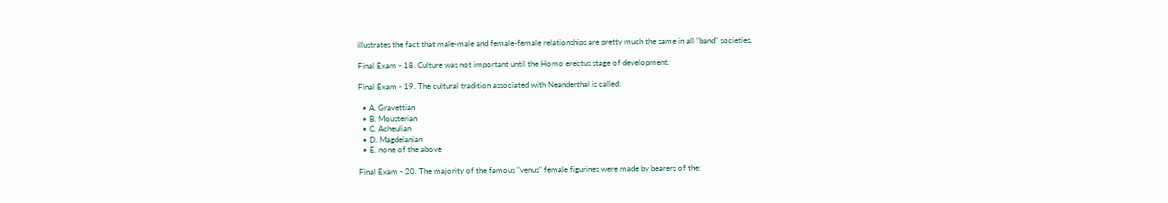illustrates the fact that male-male and female-female relationships are pretty much the same in all "band" societies.

Final Exam - 18. Culture was not important until the Homo erectus stage of development.

Final Exam - 19. The cultural tradition associated with Neanderthal is called:

  • A. Gravettian
  • B. Mousterian
  • C. Acheulian
  • D. Magdelanian
  • E. none of the above

Final Exam - 20. The majority of the famous "venus" female figurines were made by bearers of the: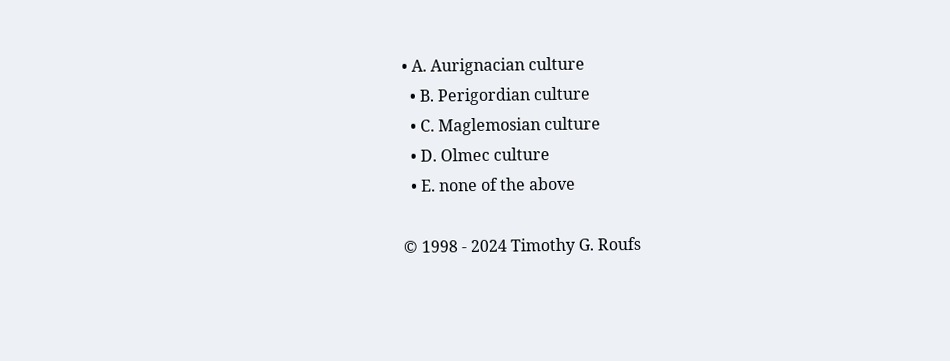• A. Aurignacian culture
  • B. Perigordian culture
  • C. Maglemosian culture
  • D. Olmec culture
  • E. none of the above

© 1998 - 2024 Timothy G. Roufs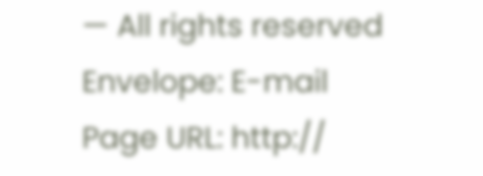— All rights reserved   Envelope: E-mail
Page URL: http://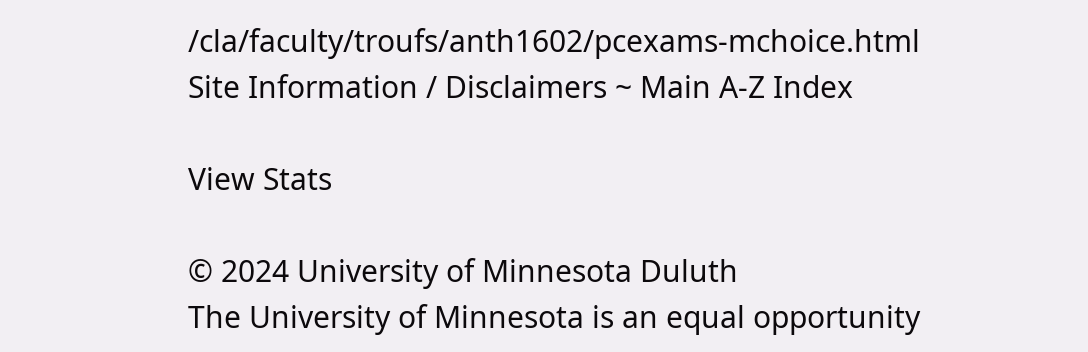/cla/faculty/troufs/anth1602/pcexams-mchoice.html
Site Information / Disclaimers ~ Main A-Z Index

View Stats

© 2024 University of Minnesota Duluth
The University of Minnesota is an equal opportunity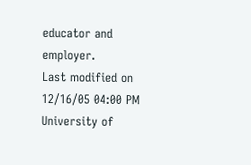educator and employer.
Last modified on 12/16/05 04:00 PM
University of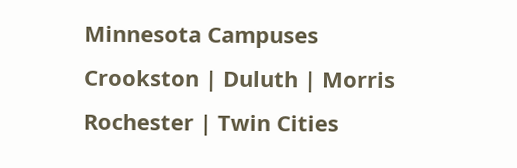Minnesota Campuses
Crookston | Duluth | Morris
Rochester | Twin Cities